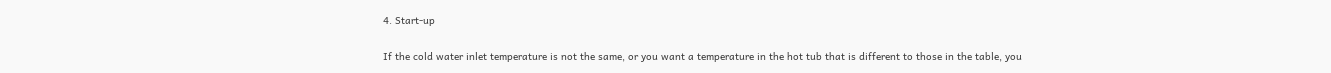4. Start-up

If the cold water inlet temperature is not the same, or you want a temperature in the hot tub that is different to those in the table, you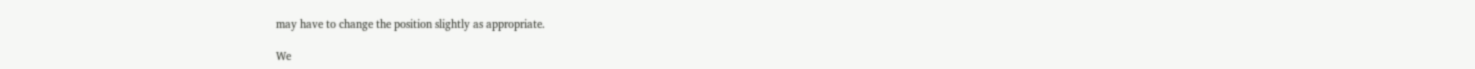may have to change the position slightly as appropriate.

We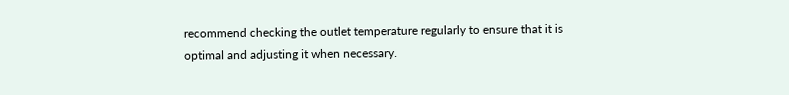recommend checking the outlet temperature regularly to ensure that it is optimal and adjusting it when necessary.